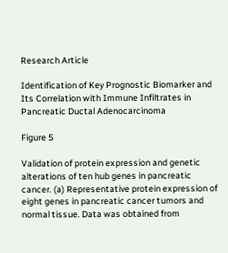Research Article

Identification of Key Prognostic Biomarker and Its Correlation with Immune Infiltrates in Pancreatic Ductal Adenocarcinoma

Figure 5

Validation of protein expression and genetic alterations of ten hub genes in pancreatic cancer. (a) Representative protein expression of eight genes in pancreatic cancer tumors and normal tissue. Data was obtained from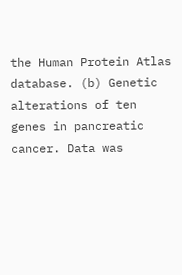the Human Protein Atlas database. (b) Genetic alterations of ten genes in pancreatic cancer. Data was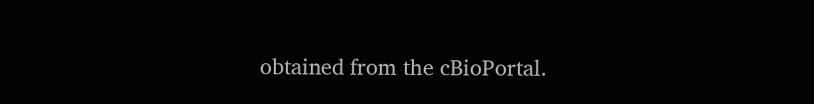obtained from the cBioPortal.